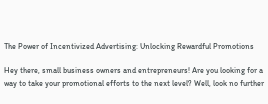The Power of Incentivized Advertising: Unlocking Rewardful Promotions

Hey there, small business owners and entrepreneurs! Are you looking for a way to take your promotional efforts to the next level? Well, look no further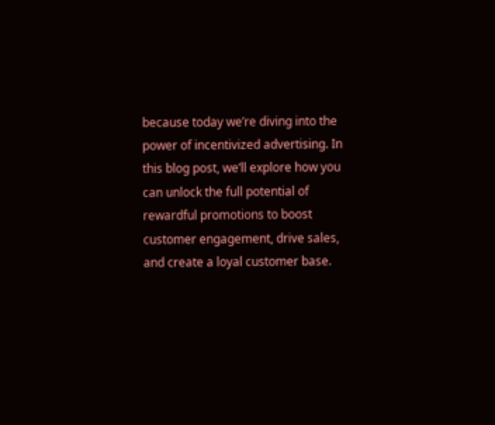because today we’re diving into the power of incentivized advertising. In this blog post, we’ll explore how you can unlock the full potential of rewardful promotions to boost customer engagement, drive sales, and create a loyal customer base.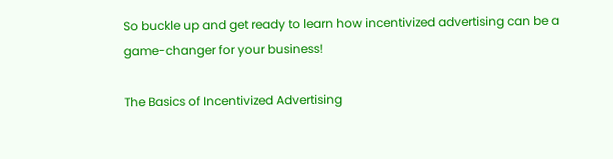So buckle up and get ready to learn how incentivized advertising can be a game-changer for your business!

The Basics of Incentivized Advertising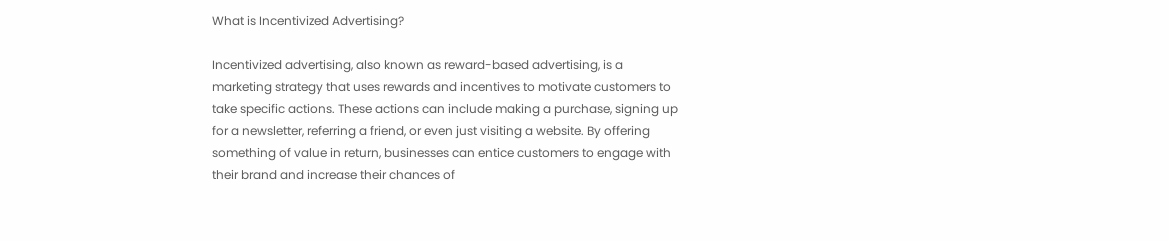What is Incentivized Advertising?

Incentivized advertising, also known as reward-based advertising, is a marketing strategy that uses rewards and incentives to motivate customers to take specific actions. These actions can include making a purchase, signing up for a newsletter, referring a friend, or even just visiting a website. By offering something of value in return, businesses can entice customers to engage with their brand and increase their chances of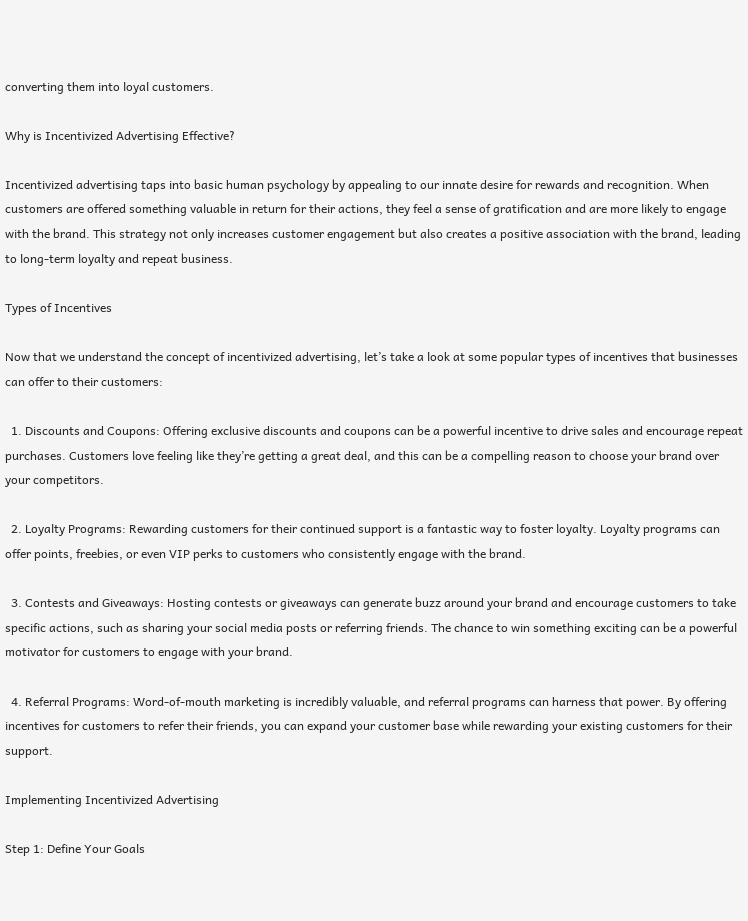converting them into loyal customers.

Why is Incentivized Advertising Effective?

Incentivized advertising taps into basic human psychology by appealing to our innate desire for rewards and recognition. When customers are offered something valuable in return for their actions, they feel a sense of gratification and are more likely to engage with the brand. This strategy not only increases customer engagement but also creates a positive association with the brand, leading to long-term loyalty and repeat business.

Types of Incentives

Now that we understand the concept of incentivized advertising, let’s take a look at some popular types of incentives that businesses can offer to their customers:

  1. Discounts and Coupons: Offering exclusive discounts and coupons can be a powerful incentive to drive sales and encourage repeat purchases. Customers love feeling like they’re getting a great deal, and this can be a compelling reason to choose your brand over your competitors.

  2. Loyalty Programs: Rewarding customers for their continued support is a fantastic way to foster loyalty. Loyalty programs can offer points, freebies, or even VIP perks to customers who consistently engage with the brand.

  3. Contests and Giveaways: Hosting contests or giveaways can generate buzz around your brand and encourage customers to take specific actions, such as sharing your social media posts or referring friends. The chance to win something exciting can be a powerful motivator for customers to engage with your brand.

  4. Referral Programs: Word-of-mouth marketing is incredibly valuable, and referral programs can harness that power. By offering incentives for customers to refer their friends, you can expand your customer base while rewarding your existing customers for their support.

Implementing Incentivized Advertising

Step 1: Define Your Goals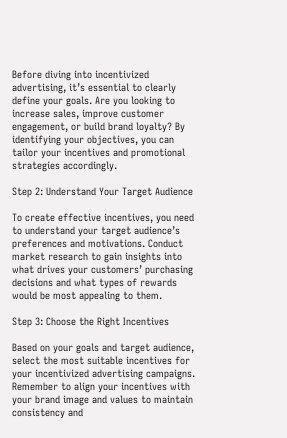Before diving into incentivized advertising, it’s essential to clearly define your goals. Are you looking to increase sales, improve customer engagement, or build brand loyalty? By identifying your objectives, you can tailor your incentives and promotional strategies accordingly.

Step 2: Understand Your Target Audience

To create effective incentives, you need to understand your target audience’s preferences and motivations. Conduct market research to gain insights into what drives your customers’ purchasing decisions and what types of rewards would be most appealing to them.

Step 3: Choose the Right Incentives

Based on your goals and target audience, select the most suitable incentives for your incentivized advertising campaigns. Remember to align your incentives with your brand image and values to maintain consistency and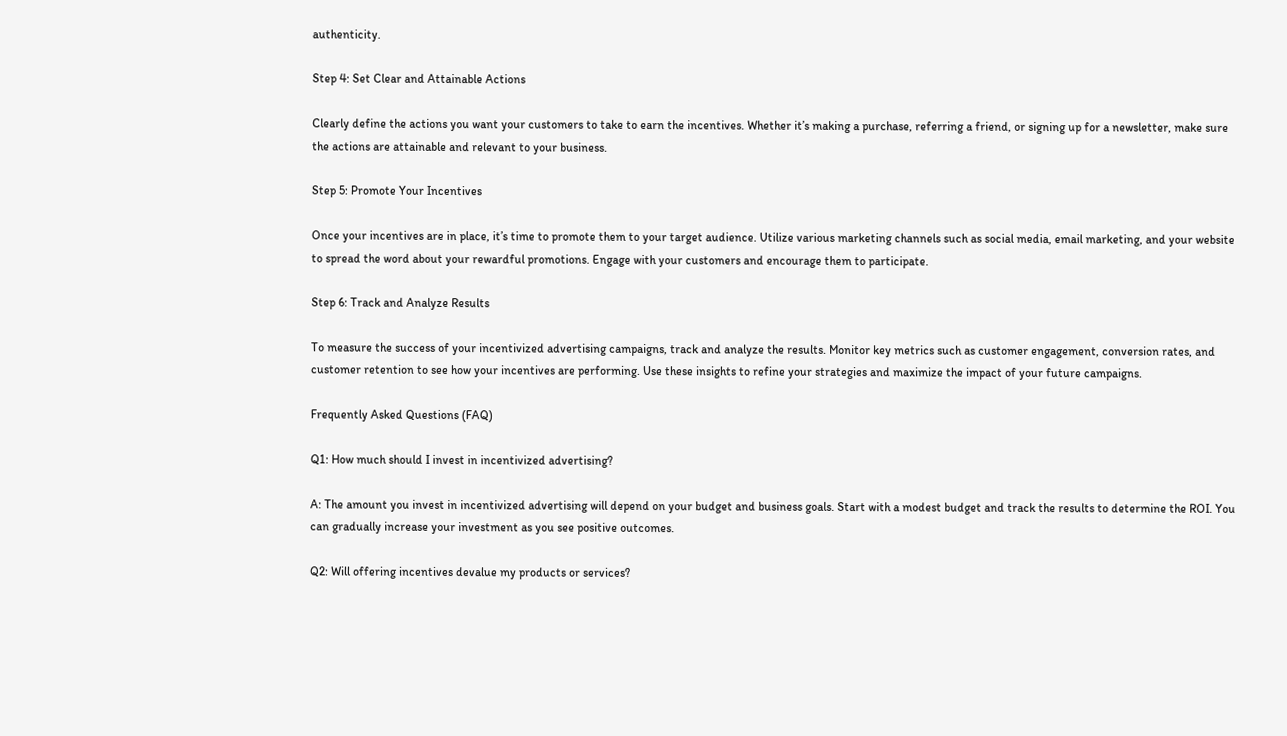authenticity.

Step 4: Set Clear and Attainable Actions

Clearly define the actions you want your customers to take to earn the incentives. Whether it’s making a purchase, referring a friend, or signing up for a newsletter, make sure the actions are attainable and relevant to your business.

Step 5: Promote Your Incentives

Once your incentives are in place, it’s time to promote them to your target audience. Utilize various marketing channels such as social media, email marketing, and your website to spread the word about your rewardful promotions. Engage with your customers and encourage them to participate.

Step 6: Track and Analyze Results

To measure the success of your incentivized advertising campaigns, track and analyze the results. Monitor key metrics such as customer engagement, conversion rates, and customer retention to see how your incentives are performing. Use these insights to refine your strategies and maximize the impact of your future campaigns.

Frequently Asked Questions (FAQ)

Q1: How much should I invest in incentivized advertising?

A: The amount you invest in incentivized advertising will depend on your budget and business goals. Start with a modest budget and track the results to determine the ROI. You can gradually increase your investment as you see positive outcomes.

Q2: Will offering incentives devalue my products or services?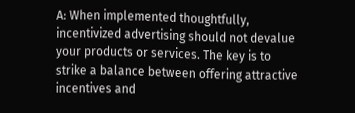A: When implemented thoughtfully, incentivized advertising should not devalue your products or services. The key is to strike a balance between offering attractive incentives and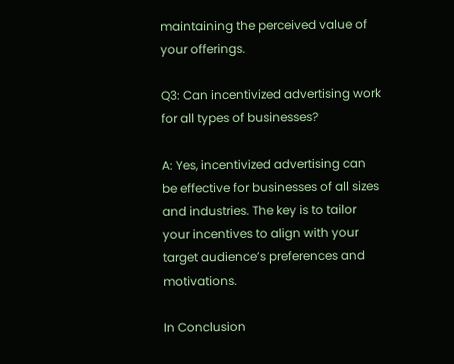maintaining the perceived value of your offerings.

Q3: Can incentivized advertising work for all types of businesses?

A: Yes, incentivized advertising can be effective for businesses of all sizes and industries. The key is to tailor your incentives to align with your target audience’s preferences and motivations.

In Conclusion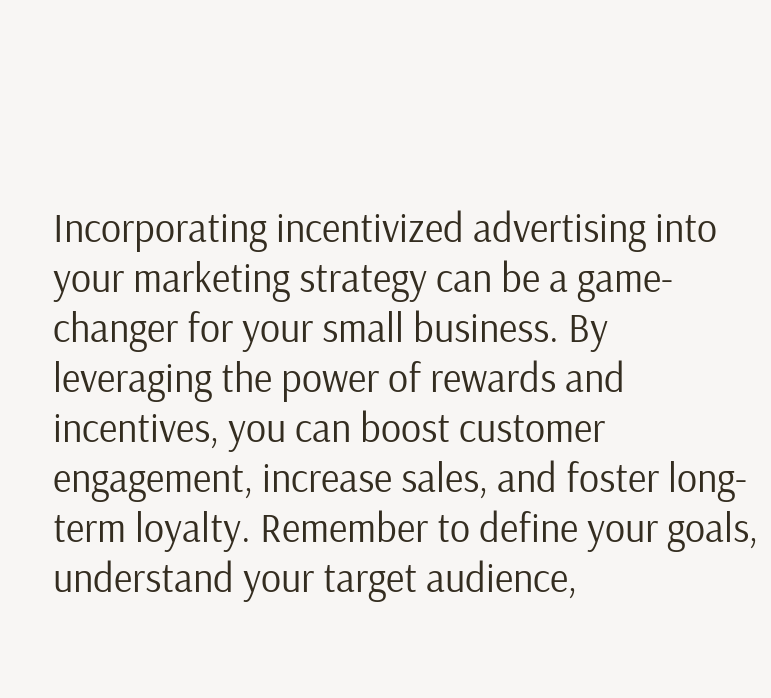Incorporating incentivized advertising into your marketing strategy can be a game-changer for your small business. By leveraging the power of rewards and incentives, you can boost customer engagement, increase sales, and foster long-term loyalty. Remember to define your goals, understand your target audience,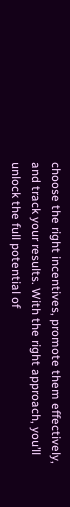choose the right incentives, promote them effectively, and track your results. With the right approach, you’ll unlock the full potential of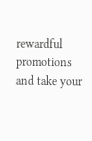rewardful promotions and take your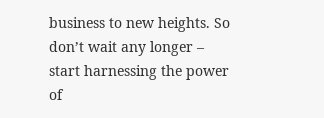business to new heights. So don’t wait any longer – start harnessing the power of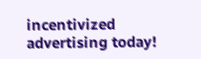incentivized advertising today!